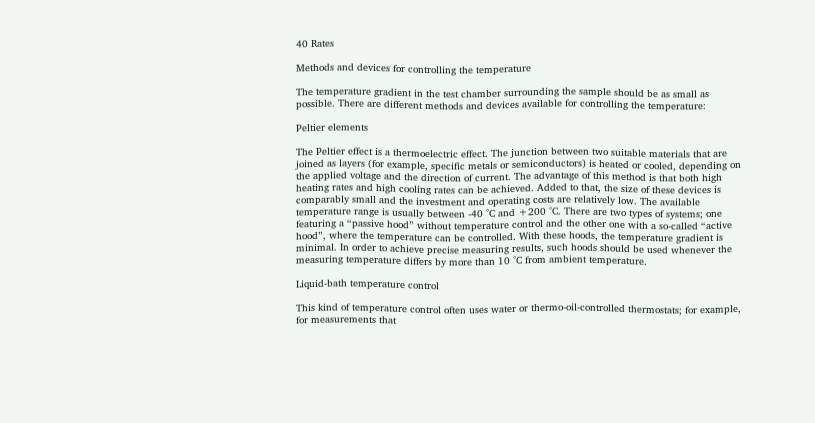40 Rates

Methods and devices for controlling the temperature

The temperature gradient in the test chamber surrounding the sample should be as small as possible. There are different methods and devices available for controlling the temperature:

Peltier elements

The Peltier effect is a thermoelectric effect. The junction between two suitable materials that are joined as layers (for example, specific metals or semiconductors) is heated or cooled, depending on the applied voltage and the direction of current. The advantage of this method is that both high heating rates and high cooling rates can be achieved. Added to that, the size of these devices is comparably small and the investment and operating costs are relatively low. The available temperature range is usually between -40 °C and +200 °C. There are two types of systems; one featuring a “passive hood” without temperature control and the other one with a so-called “active hood”, where the temperature can be controlled. With these hoods, the temperature gradient is minimal. In order to achieve precise measuring results, such hoods should be used whenever the measuring temperature differs by more than 10 °C from ambient temperature.

Liquid-bath temperature control

This kind of temperature control often uses water or thermo-oil-controlled thermostats; for example, for measurements that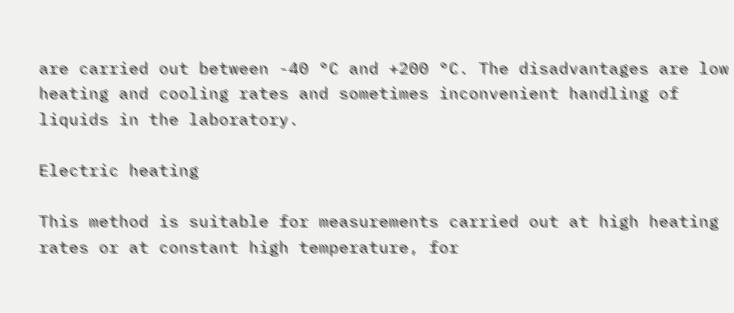are carried out between -40 °C and +200 °C. The disadvantages are low heating and cooling rates and sometimes inconvenient handling of liquids in the laboratory.

Electric heating

This method is suitable for measurements carried out at high heating rates or at constant high temperature, for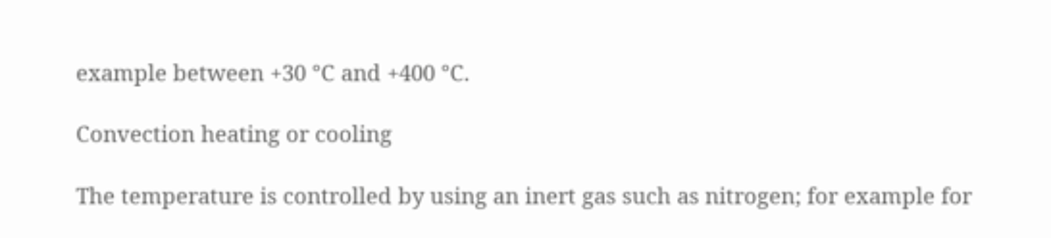example between +30 °C and +400 °C.

Convection heating or cooling

The temperature is controlled by using an inert gas such as nitrogen; for example for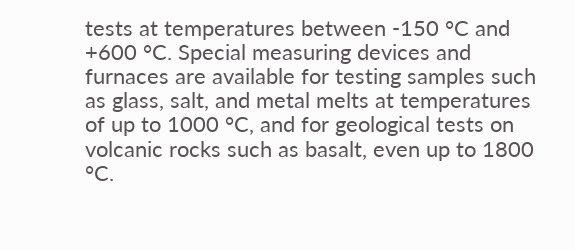tests at temperatures between -150 °C and +600 °C. Special measuring devices and furnaces are available for testing samples such as glass, salt, and metal melts at temperatures of up to 1000 °C, and for geological tests on volcanic rocks such as basalt, even up to 1800 °C.